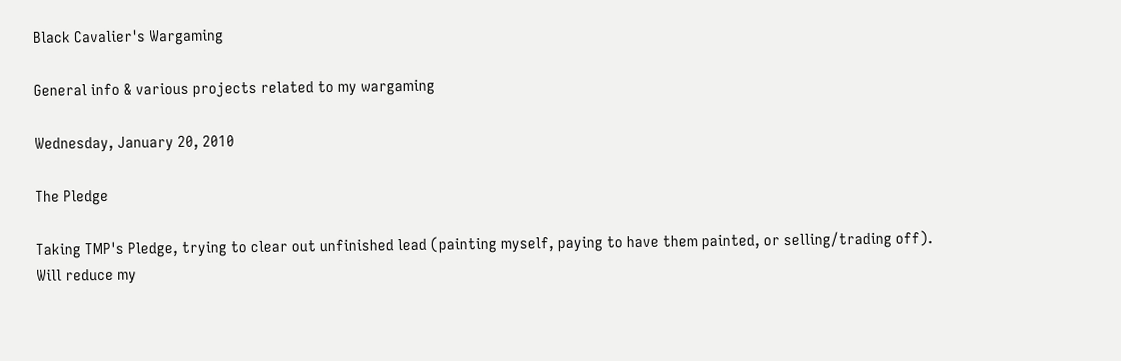Black Cavalier's Wargaming

General info & various projects related to my wargaming

Wednesday, January 20, 2010

The Pledge

Taking TMP's Pledge, trying to clear out unfinished lead (painting myself, paying to have them painted, or selling/trading off). Will reduce my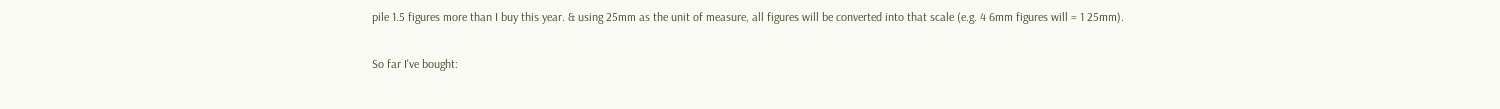pile 1.5 figures more than I buy this year. & using 25mm as the unit of measure, all figures will be converted into that scale (e.g. 4 6mm figures will = 1 25mm).

So far I've bought: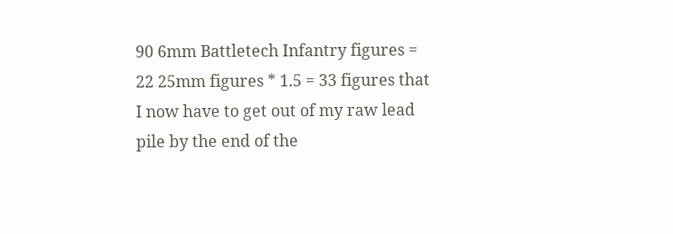90 6mm Battletech Infantry figures = 22 25mm figures * 1.5 = 33 figures that I now have to get out of my raw lead pile by the end of the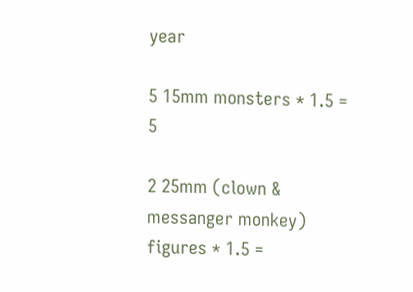year

5 15mm monsters * 1.5 = 5

2 25mm (clown & messanger monkey) figures * 1.5 =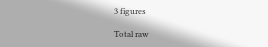3 figures

Total raw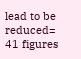lead to be reduced= 41 figures